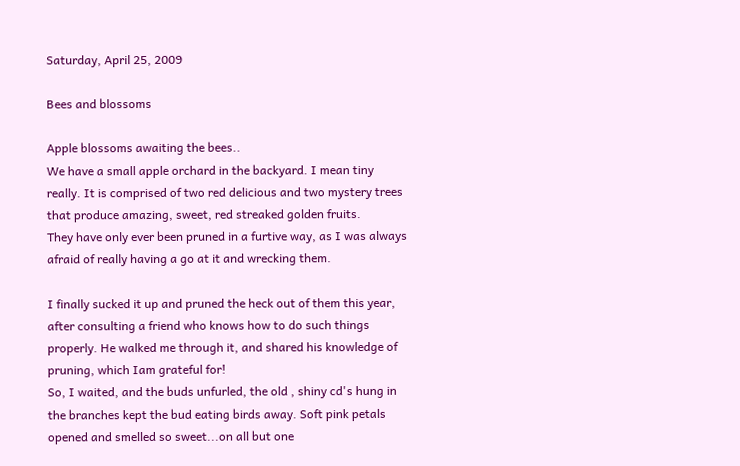Saturday, April 25, 2009

Bees and blossoms

Apple blossoms awaiting the bees..
We have a small apple orchard in the backyard. I mean tiny really. It is comprised of two red delicious and two mystery trees that produce amazing, sweet, red streaked golden fruits.
They have only ever been pruned in a furtive way, as I was always afraid of really having a go at it and wrecking them.

I finally sucked it up and pruned the heck out of them this year, after consulting a friend who knows how to do such things properly. He walked me through it, and shared his knowledge of pruning, which Iam grateful for!
So, I waited, and the buds unfurled, the old , shiny cd's hung in the branches kept the bud eating birds away. Soft pink petals opened and smelled so sweet...on all but one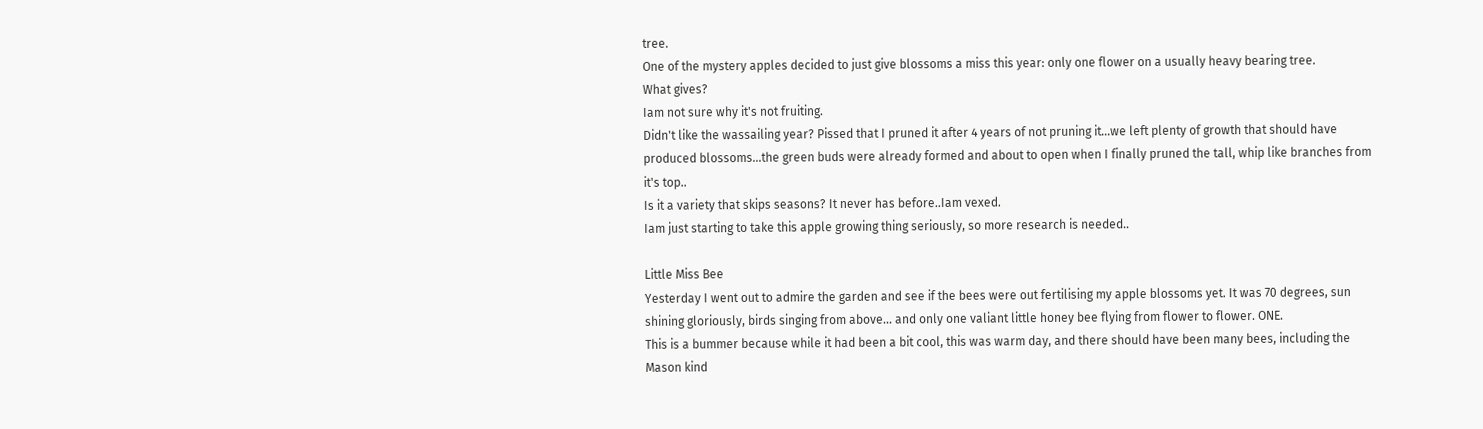tree.
One of the mystery apples decided to just give blossoms a miss this year: only one flower on a usually heavy bearing tree.
What gives?
Iam not sure why it's not fruiting.
Didn't like the wassailing year? Pissed that I pruned it after 4 years of not pruning it...we left plenty of growth that should have produced blossoms...the green buds were already formed and about to open when I finally pruned the tall, whip like branches from it's top..
Is it a variety that skips seasons? It never has before..Iam vexed.
Iam just starting to take this apple growing thing seriously, so more research is needed..

Little Miss Bee
Yesterday I went out to admire the garden and see if the bees were out fertilising my apple blossoms yet. It was 70 degrees, sun shining gloriously, birds singing from above... and only one valiant little honey bee flying from flower to flower. ONE.
This is a bummer because while it had been a bit cool, this was warm day, and there should have been many bees, including the Mason kind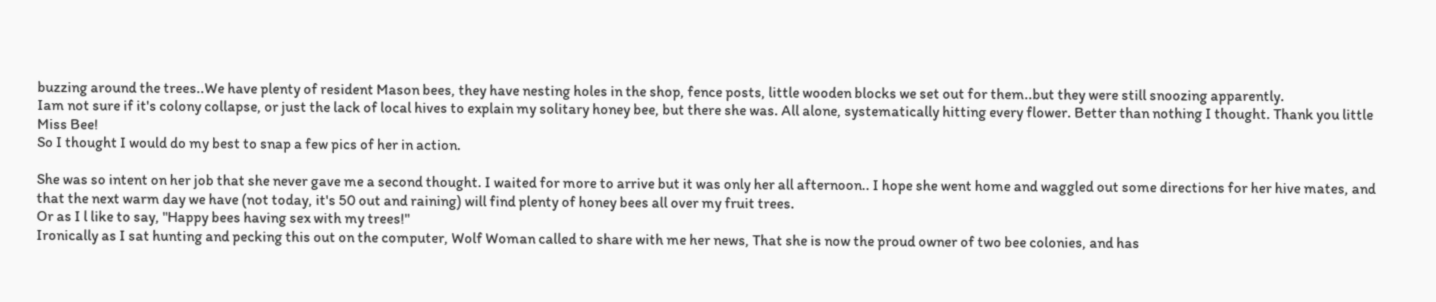buzzing around the trees..We have plenty of resident Mason bees, they have nesting holes in the shop, fence posts, little wooden blocks we set out for them..but they were still snoozing apparently.
Iam not sure if it's colony collapse, or just the lack of local hives to explain my solitary honey bee, but there she was. All alone, systematically hitting every flower. Better than nothing I thought. Thank you little Miss Bee!
So I thought I would do my best to snap a few pics of her in action.

She was so intent on her job that she never gave me a second thought. I waited for more to arrive but it was only her all afternoon.. I hope she went home and waggled out some directions for her hive mates, and that the next warm day we have (not today, it's 50 out and raining) will find plenty of honey bees all over my fruit trees.
Or as I l like to say, "Happy bees having sex with my trees!"
Ironically as I sat hunting and pecking this out on the computer, Wolf Woman called to share with me her news, That she is now the proud owner of two bee colonies, and has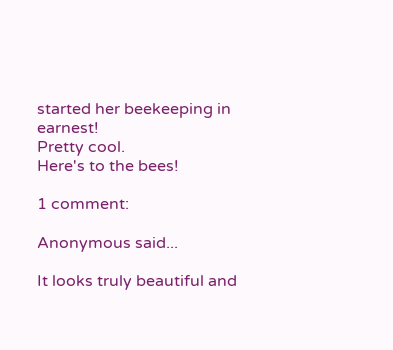started her beekeeping in earnest!
Pretty cool.
Here's to the bees!

1 comment:

Anonymous said...

It looks truly beautiful and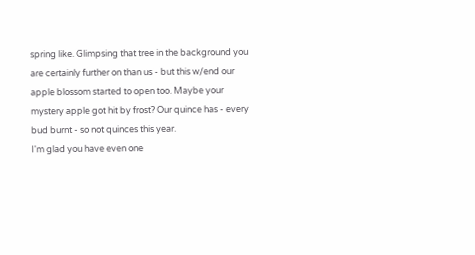spring like. Glimpsing that tree in the background you are certainly further on than us - but this w/end our apple blossom started to open too. Maybe your mystery apple got hit by frost? Our quince has - every bud burnt - so not quinces this year.
I'm glad you have even one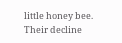little honey bee. Their decline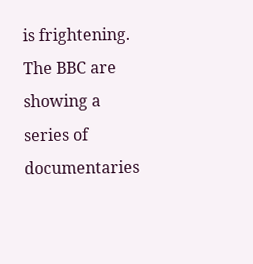is frightening. The BBC are showing a series of documentaries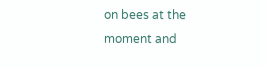on bees at the moment and